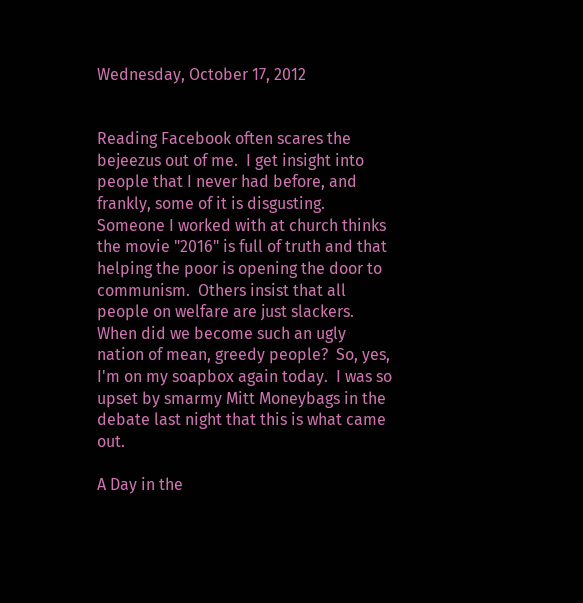Wednesday, October 17, 2012


Reading Facebook often scares the bejeezus out of me.  I get insight into people that I never had before, and frankly, some of it is disgusting.  Someone I worked with at church thinks the movie "2016" is full of truth and that helping the poor is opening the door to communism.  Others insist that all people on welfare are just slackers.  When did we become such an ugly nation of mean, greedy people?  So, yes, I'm on my soapbox again today.  I was so upset by smarmy Mitt Moneybags in the debate last night that this is what came out.

A Day in the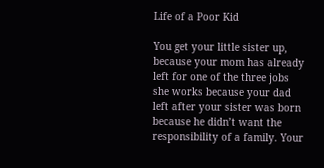Life of a Poor Kid

You get your little sister up, because your mom has already left for one of the three jobs she works because your dad left after your sister was born because he didn’t want the responsibility of a family. Your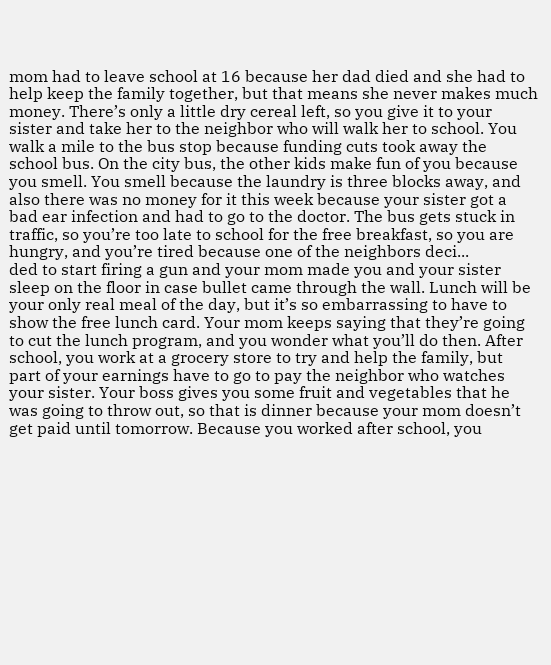mom had to leave school at 16 because her dad died and she had to help keep the family together, but that means she never makes much money. There’s only a little dry cereal left, so you give it to your sister and take her to the neighbor who will walk her to school. You walk a mile to the bus stop because funding cuts took away the school bus. On the city bus, the other kids make fun of you because you smell. You smell because the laundry is three blocks away, and also there was no money for it this week because your sister got a bad ear infection and had to go to the doctor. The bus gets stuck in traffic, so you’re too late to school for the free breakfast, so you are hungry, and you’re tired because one of the neighbors deci...
ded to start firing a gun and your mom made you and your sister sleep on the floor in case bullet came through the wall. Lunch will be your only real meal of the day, but it’s so embarrassing to have to show the free lunch card. Your mom keeps saying that they’re going to cut the lunch program, and you wonder what you’ll do then. After school, you work at a grocery store to try and help the family, but part of your earnings have to go to pay the neighbor who watches your sister. Your boss gives you some fruit and vegetables that he was going to throw out, so that is dinner because your mom doesn’t get paid until tomorrow. Because you worked after school, you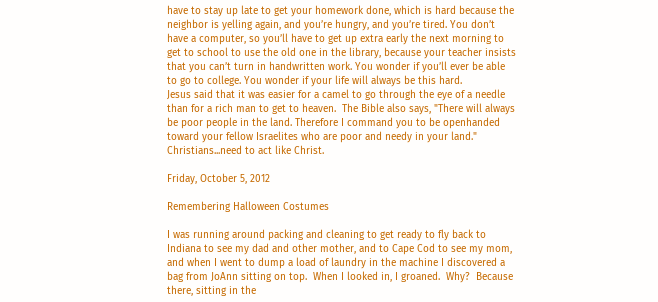have to stay up late to get your homework done, which is hard because the neighbor is yelling again, and you’re hungry, and you’re tired. You don’t have a computer, so you’ll have to get up extra early the next morning to get to school to use the old one in the library, because your teacher insists that you can’t turn in handwritten work. You wonder if you’ll ever be able to go to college. You wonder if your life will always be this hard.
Jesus said that it was easier for a camel to go through the eye of a needle than for a rich man to get to heaven.  The Bible also says, "There will always be poor people in the land. Therefore I command you to be openhanded toward your fellow Israelites who are poor and needy in your land."
Christians...need to act like Christ.

Friday, October 5, 2012

Remembering Halloween Costumes

I was running around packing and cleaning to get ready to fly back to Indiana to see my dad and other mother, and to Cape Cod to see my mom, and when I went to dump a load of laundry in the machine I discovered a bag from JoAnn sitting on top.  When I looked in, I groaned.  Why?  Because there, sitting in the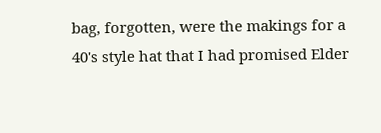bag, forgotten, were the makings for a 40's style hat that I had promised Elder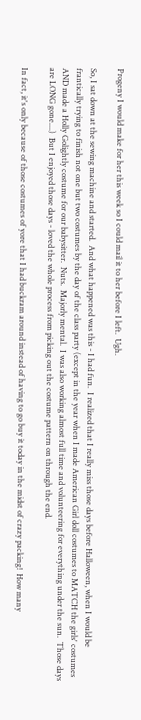Progeny I would make for her this week so I could mail it to her before I left.  Ugh.

So, I sat down at the sewing machine and started.  And what happened was this - I had fun.  I realized that I really miss those days before Halloween, when I would be frantically trying to finish not one but two costumes by the day of the class party (except in the year when I made American Girl doll costumes to MATCH the girls' costumes AND made a Holly Golightly costume for our babysitter.  Nuts.  Majorly mental.  I was also working almost full time and volunteering for everything under the sun.  Those days are LONG gone....)  But I enjoyed those days - loved the whole process from picking out the costume pattern on through the end.

In fact, it's only because of those costumes of yore that I had buckram around instead of having to go buy it today in the midst of crazy packing!  How many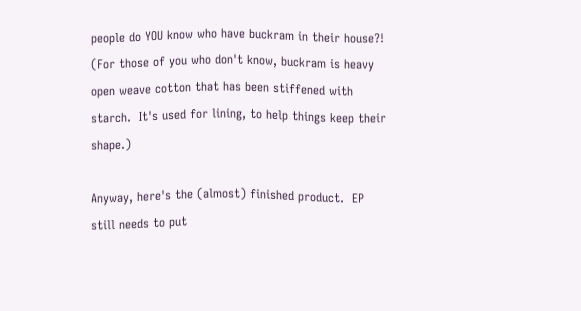people do YOU know who have buckram in their house?!  (For those of you who don't know, buckram is heavy open weave cotton that has been stiffened with starch.  It's used for lining, to help things keep their shape.)

Anyway, here's the (almost) finished product.  EP still needs to put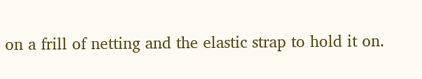on a frill of netting and the elastic strap to hold it on.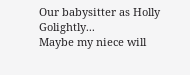Our babysitter as Holly Golightly...
Maybe my niece will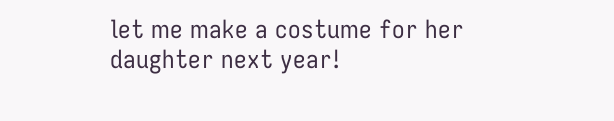let me make a costume for her daughter next year!